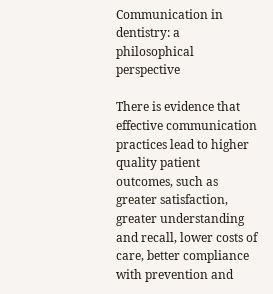Communication in dentistry: a philosophical perspective

There is evidence that effective communication practices lead to higher quality patient outcomes, such as greater satisfaction, greater understanding and recall, lower costs of care, better compliance with prevention and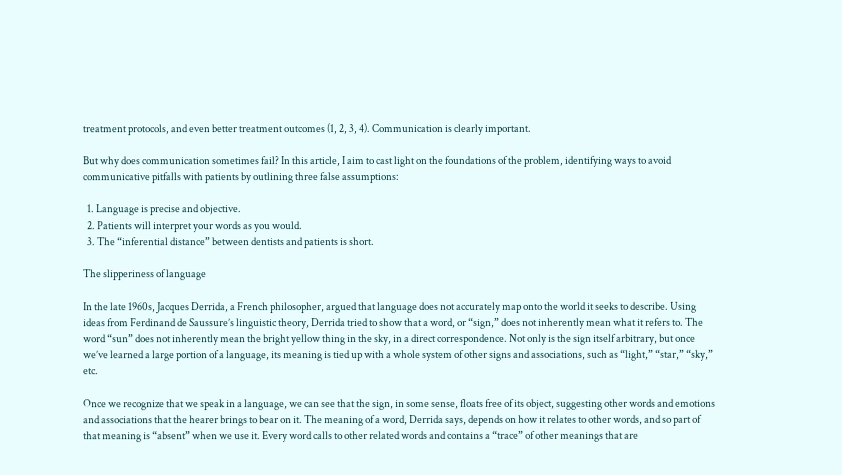treatment protocols, and even better treatment outcomes (1, 2, 3, 4). Communication is clearly important.

But why does communication sometimes fail? In this article, I aim to cast light on the foundations of the problem, identifying ways to avoid communicative pitfalls with patients by outlining three false assumptions:

  1. Language is precise and objective.
  2. Patients will interpret your words as you would.
  3. The “inferential distance” between dentists and patients is short.

The slipperiness of language

In the late 1960s, Jacques Derrida, a French philosopher, argued that language does not accurately map onto the world it seeks to describe. Using ideas from Ferdinand de Saussure’s linguistic theory, Derrida tried to show that a word, or “sign,” does not inherently mean what it refers to. The word “sun” does not inherently mean the bright yellow thing in the sky, in a direct correspondence. Not only is the sign itself arbitrary, but once we’ve learned a large portion of a language, its meaning is tied up with a whole system of other signs and associations, such as “light,” “star,” “sky,” etc.

Once we recognize that we speak in a language, we can see that the sign, in some sense, floats free of its object, suggesting other words and emotions and associations that the hearer brings to bear on it. The meaning of a word, Derrida says, depends on how it relates to other words, and so part of that meaning is “absent” when we use it. Every word calls to other related words and contains a “trace” of other meanings that are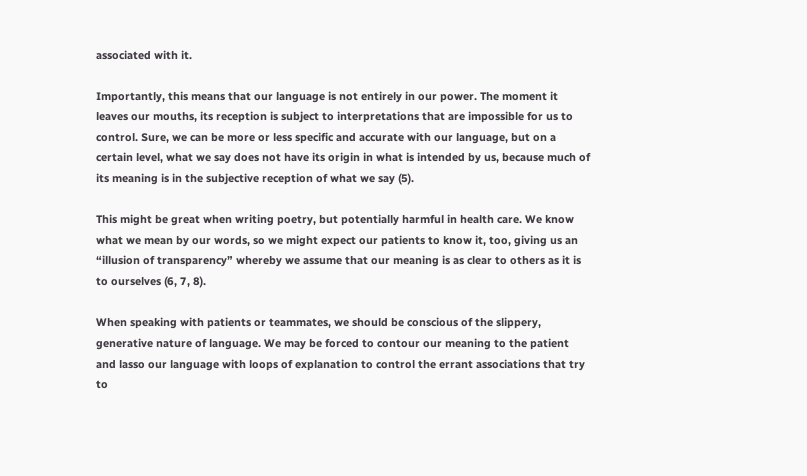associated with it.

Importantly, this means that our language is not entirely in our power. The moment it leaves our mouths, its reception is subject to interpretations that are impossible for us to control. Sure, we can be more or less specific and accurate with our language, but on a certain level, what we say does not have its origin in what is intended by us, because much of its meaning is in the subjective reception of what we say (5).

This might be great when writing poetry, but potentially harmful in health care. We know what we mean by our words, so we might expect our patients to know it, too, giving us an “illusion of transparency” whereby we assume that our meaning is as clear to others as it is to ourselves (6, 7, 8).

When speaking with patients or teammates, we should be conscious of the slippery, generative nature of language. We may be forced to contour our meaning to the patient and lasso our language with loops of explanation to control the errant associations that try to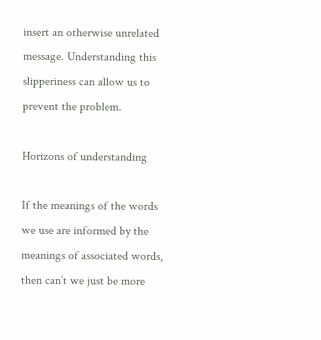insert an otherwise unrelated message. Understanding this slipperiness can allow us to prevent the problem.

Horizons of understanding

If the meanings of the words we use are informed by the meanings of associated words, then can’t we just be more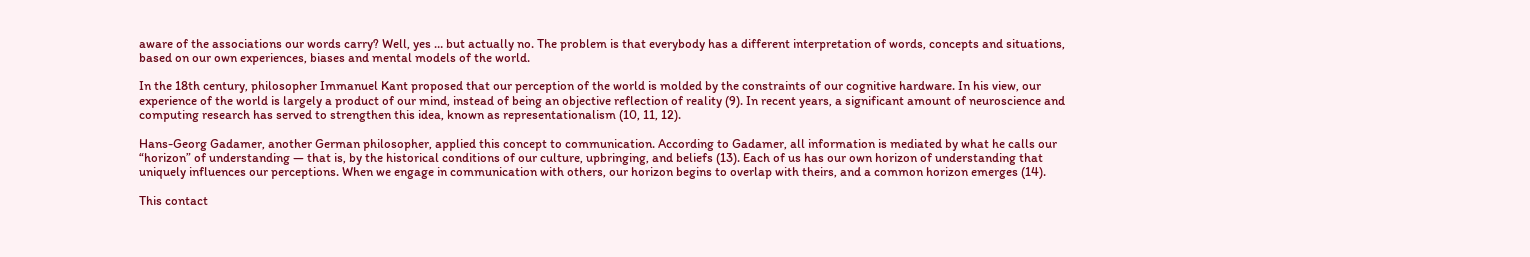aware of the associations our words carry? Well, yes … but actually no. The problem is that everybody has a different interpretation of words, concepts and situations, based on our own experiences, biases and mental models of the world.

In the 18th century, philosopher Immanuel Kant proposed that our perception of the world is molded by the constraints of our cognitive hardware. In his view, our experience of the world is largely a product of our mind, instead of being an objective reflection of reality (9). In recent years, a significant amount of neuroscience and computing research has served to strengthen this idea, known as representationalism (10, 11, 12).

Hans-Georg Gadamer, another German philosopher, applied this concept to communication. According to Gadamer, all information is mediated by what he calls our “horizon” of understanding — that is, by the historical conditions of our culture, upbringing, and beliefs (13). Each of us has our own horizon of understanding that uniquely influences our perceptions. When we engage in communication with others, our horizon begins to overlap with theirs, and a common horizon emerges (14).

This contact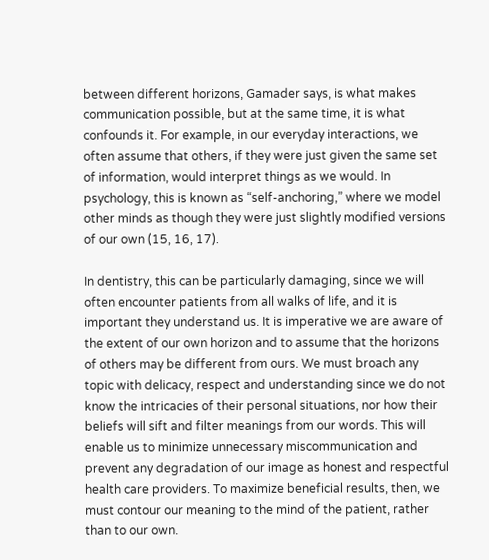between different horizons, Gamader says, is what makes communication possible, but at the same time, it is what confounds it. For example, in our everyday interactions, we often assume that others, if they were just given the same set of information, would interpret things as we would. In psychology, this is known as “self-anchoring,” where we model other minds as though they were just slightly modified versions of our own (15, 16, 17).

In dentistry, this can be particularly damaging, since we will often encounter patients from all walks of life, and it is important they understand us. It is imperative we are aware of the extent of our own horizon and to assume that the horizons of others may be different from ours. We must broach any topic with delicacy, respect and understanding since we do not know the intricacies of their personal situations, nor how their beliefs will sift and filter meanings from our words. This will enable us to minimize unnecessary miscommunication and prevent any degradation of our image as honest and respectful health care providers. To maximize beneficial results, then, we must contour our meaning to the mind of the patient, rather than to our own.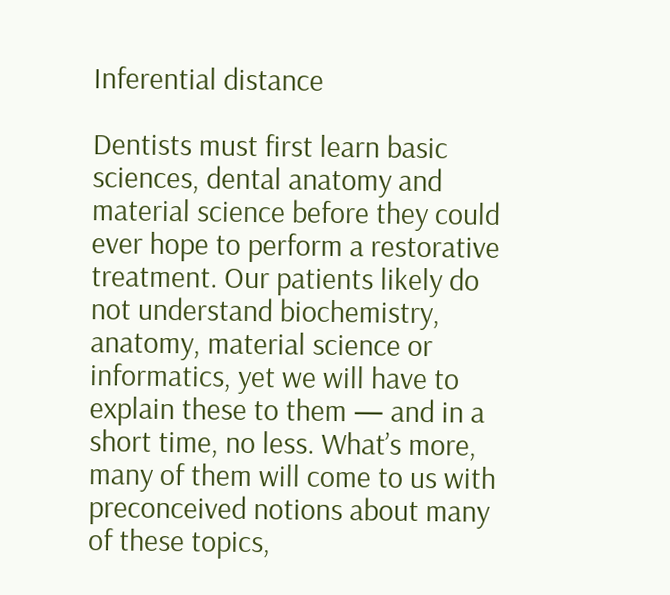Inferential distance

Dentists must first learn basic sciences, dental anatomy and material science before they could ever hope to perform a restorative treatment. Our patients likely do not understand biochemistry, anatomy, material science or informatics, yet we will have to explain these to them — and in a short time, no less. What’s more, many of them will come to us with preconceived notions about many of these topics,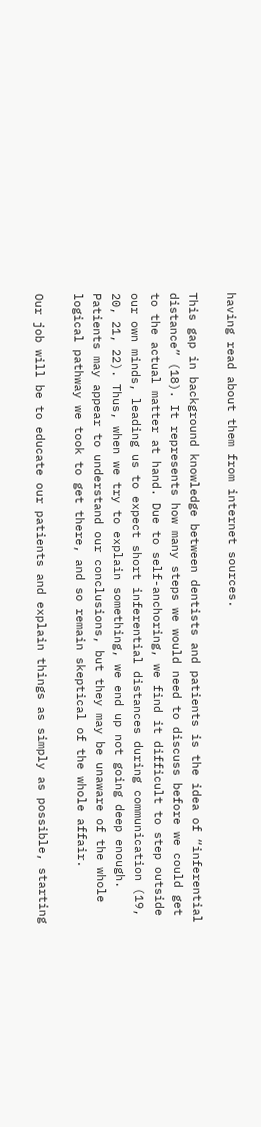having read about them from internet sources.

This gap in background knowledge between dentists and patients is the idea of “inferential distance” (18). It represents how many steps we would need to discuss before we could get to the actual matter at hand. Due to self-anchoring, we find it difficult to step outside our own minds, leading us to expect short inferential distances during communication (19, 20, 21, 22). Thus, when we try to explain something, we end up not going deep enough. Patients may appear to understand our conclusions, but they may be unaware of the whole logical pathway we took to get there, and so remain skeptical of the whole affair.

Our job will be to educate our patients and explain things as simply as possible, starting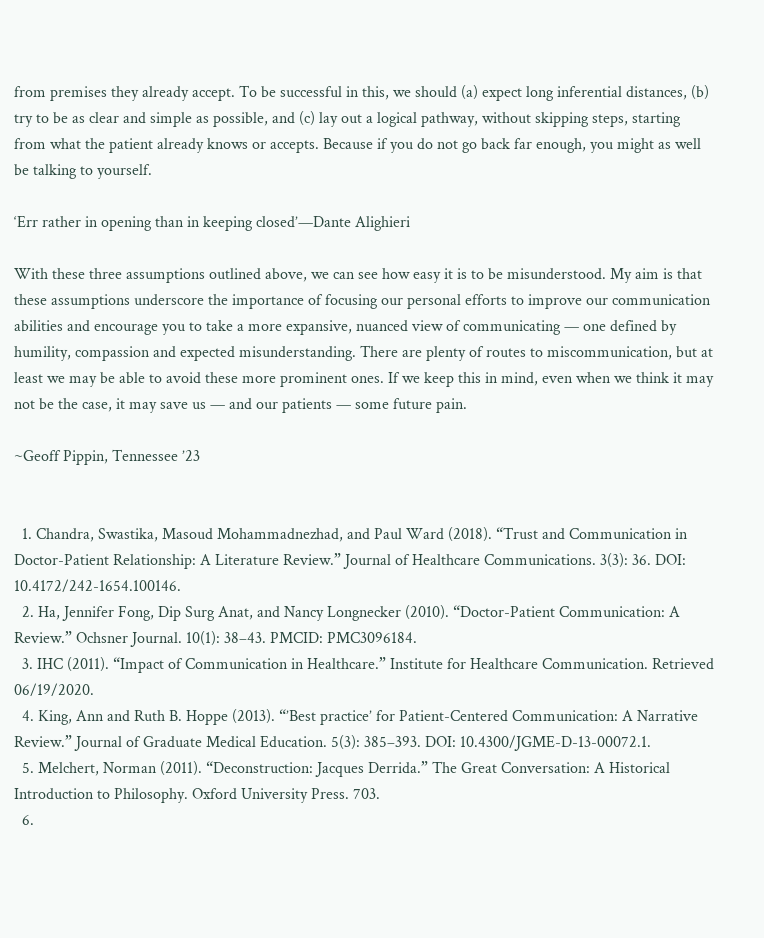from premises they already accept. To be successful in this, we should (a) expect long inferential distances, (b) try to be as clear and simple as possible, and (c) lay out a logical pathway, without skipping steps, starting from what the patient already knows or accepts. Because if you do not go back far enough, you might as well be talking to yourself.

‘Err rather in opening than in keeping closed’—Dante Alighieri

With these three assumptions outlined above, we can see how easy it is to be misunderstood. My aim is that these assumptions underscore the importance of focusing our personal efforts to improve our communication abilities and encourage you to take a more expansive, nuanced view of communicating — one defined by humility, compassion and expected misunderstanding. There are plenty of routes to miscommunication, but at least we may be able to avoid these more prominent ones. If we keep this in mind, even when we think it may not be the case, it may save us — and our patients — some future pain.

~Geoff Pippin, Tennessee ’23


  1. Chandra, Swastika, Masoud Mohammadnezhad, and Paul Ward (2018). “Trust and Communication in Doctor-Patient Relationship: A Literature Review.” Journal of Healthcare Communications. 3(3): 36. DOI: 10.4172/242-1654.100146.
  2. Ha, Jennifer Fong, Dip Surg Anat, and Nancy Longnecker (2010). “Doctor-Patient Communication: A Review.” Ochsner Journal. 10(1): 38–43. PMCID: PMC3096184.
  3. IHC (2011). “Impact of Communication in Healthcare.” Institute for Healthcare Communication. Retrieved 06/19/2020.
  4. King, Ann and Ruth B. Hoppe (2013). “’Best practice’ for Patient-Centered Communication: A Narrative Review.” Journal of Graduate Medical Education. 5(3): 385–393. DOI: 10.4300/JGME-D-13-00072.1.
  5. Melchert, Norman (2011). “Deconstruction: Jacques Derrida.” The Great Conversation: A Historical Introduction to Philosophy. Oxford University Press. 703.
  6.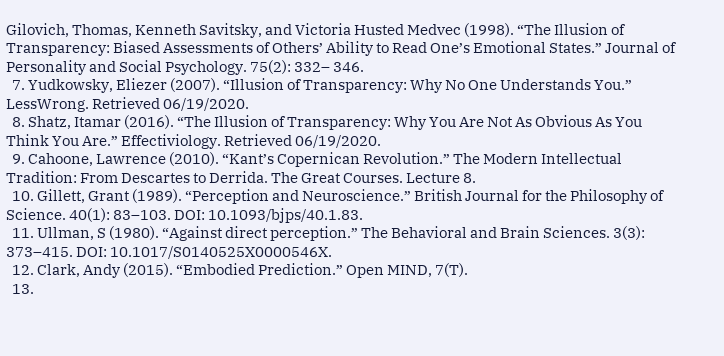Gilovich, Thomas, Kenneth Savitsky, and Victoria Husted Medvec (1998). “The Illusion of Transparency: Biased Assessments of Others’ Ability to Read One’s Emotional States.” Journal of Personality and Social Psychology. 75(2): 332– 346.
  7. Yudkowsky, Eliezer (2007). “Illusion of Transparency: Why No One Understands You.” LessWrong. Retrieved 06/19/2020.
  8. Shatz, Itamar (2016). “The Illusion of Transparency: Why You Are Not As Obvious As You Think You Are.” Effectiviology. Retrieved 06/19/2020.
  9. Cahoone, Lawrence (2010). “Kant’s Copernican Revolution.” The Modern Intellectual Tradition: From Descartes to Derrida. The Great Courses. Lecture 8.
  10. Gillett, Grant (1989). “Perception and Neuroscience.” British Journal for the Philosophy of Science. 40(1): 83–103. DOI: 10.1093/bjps/40.1.83.
  11. Ullman, S (1980). “Against direct perception.” The Behavioral and Brain Sciences. 3(3): 373–415. DOI: 10.1017/S0140525X0000546X.
  12. Clark, Andy (2015). “Embodied Prediction.” Open MIND, 7(T).
  13.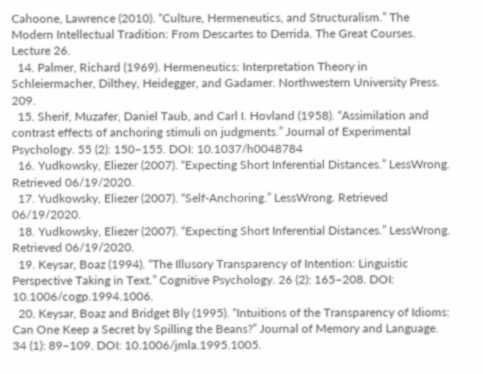Cahoone, Lawrence (2010). “Culture, Hermeneutics, and Structuralism.” The Modern Intellectual Tradition: From Descartes to Derrida. The Great Courses. Lecture 26.
  14. Palmer, Richard (1969). Hermeneutics: Interpretation Theory in Schleiermacher, Dilthey, Heidegger, and Gadamer. Northwestern University Press. 209.
  15. Sherif, Muzafer, Daniel Taub, and Carl I. Hovland (1958). “Assimilation and contrast effects of anchoring stimuli on judgments.” Journal of Experimental Psychology. 55 (2): 150–155. DOI: 10.1037/h0048784
  16. Yudkowsky, Eliezer (2007). “Expecting Short Inferential Distances.” LessWrong. Retrieved 06/19/2020.
  17. Yudkowsky, Eliezer (2007). “Self-Anchoring.” LessWrong. Retrieved 06/19/2020.
  18. Yudkowsky, Eliezer (2007). “Expecting Short Inferential Distances.” LessWrong. Retrieved 06/19/2020.
  19. Keysar, Boaz (1994). “The Illusory Transparency of Intention: Linguistic Perspective Taking in Text.” Cognitive Psychology. 26 (2): 165–208. DOI: 10.1006/cogp.1994.1006.
  20. Keysar, Boaz and Bridget Bly (1995). “Intuitions of the Transparency of Idioms: Can One Keep a Secret by Spilling the Beans?” Journal of Memory and Language. 34 (1): 89–109. DOI: 10.1006/jmla.1995.1005.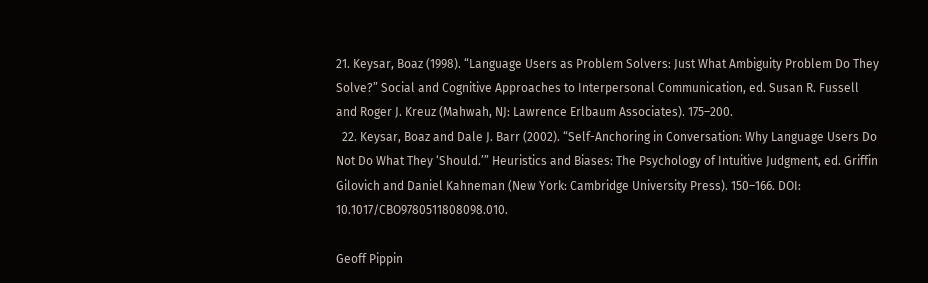21. Keysar, Boaz (1998). “Language Users as Problem Solvers: Just What Ambiguity Problem Do They Solve?” Social and Cognitive Approaches to Interpersonal Communication, ed. Susan R. Fussell and Roger J. Kreuz (Mahwah, NJ: Lawrence Erlbaum Associates). 175–200.
  22. Keysar, Boaz and Dale J. Barr (2002). “Self-Anchoring in Conversation: Why Language Users Do Not Do What They ‘Should.’” Heuristics and Biases: The Psychology of Intuitive Judgment, ed. Griffin Gilovich and Daniel Kahneman (New York: Cambridge University Press). 150–166. DOI: 10.1017/CBO9780511808098.010.

Geoff Pippin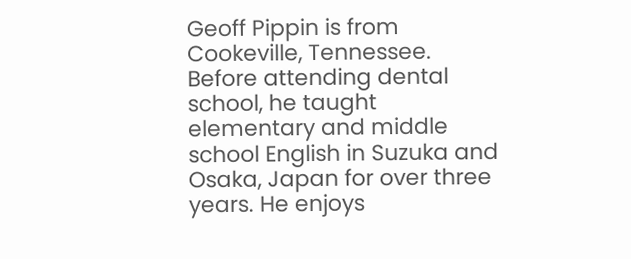Geoff Pippin is from Cookeville, Tennessee. Before attending dental school, he taught elementary and middle school English in Suzuka and Osaka, Japan for over three years. He enjoys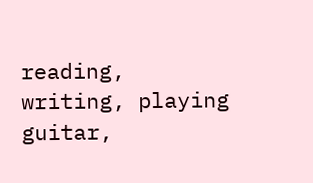reading, writing, playing guitar,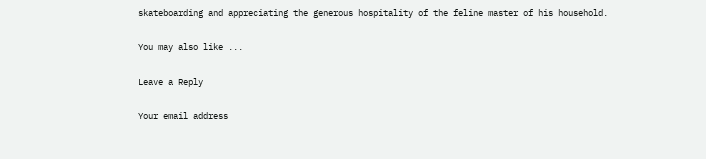skateboarding and appreciating the generous hospitality of the feline master of his household.

You may also like ...

Leave a Reply

Your email address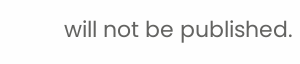will not be published.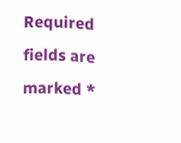Required fields are marked *